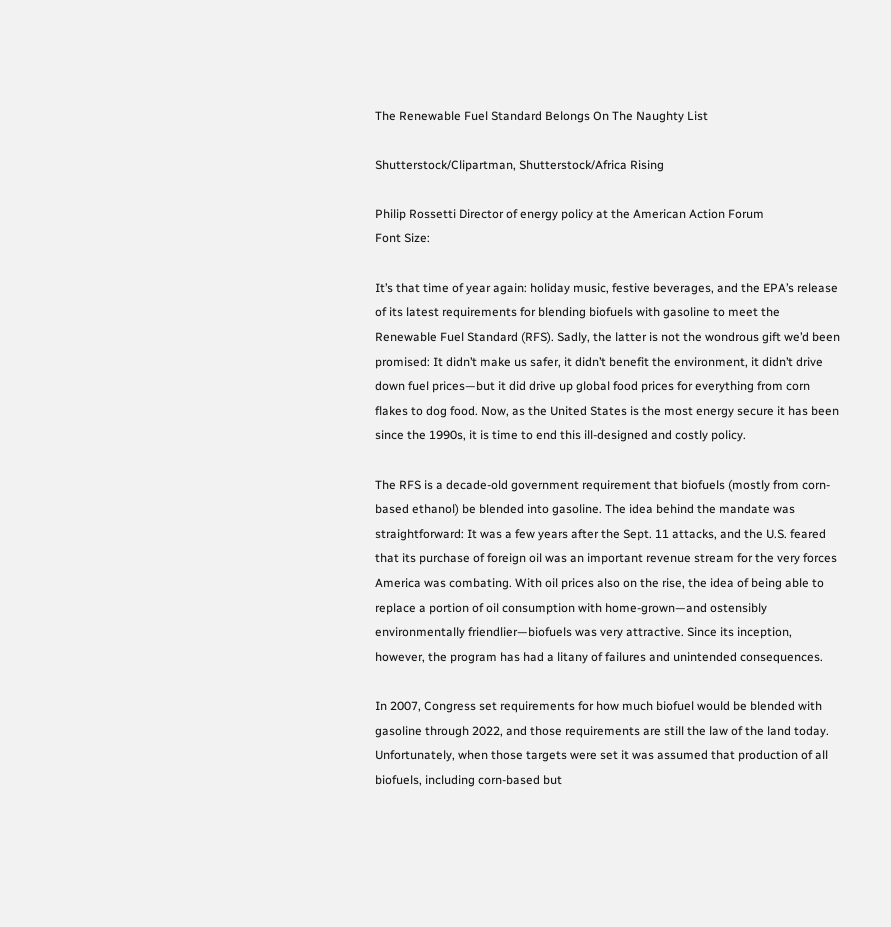The Renewable Fuel Standard Belongs On The Naughty List

Shutterstock/Clipartman, Shutterstock/Africa Rising

Philip Rossetti Director of energy policy at the American Action Forum
Font Size:

It’s that time of year again: holiday music, festive beverages, and the EPA’s release of its latest requirements for blending biofuels with gasoline to meet the Renewable Fuel Standard (RFS). Sadly, the latter is not the wondrous gift we’d been promised: It didn’t make us safer, it didn’t benefit the environment, it didn’t drive down fuel prices—but it did drive up global food prices for everything from corn flakes to dog food. Now, as the United States is the most energy secure it has been since the 1990s, it is time to end this ill-designed and costly policy.

The RFS is a decade-old government requirement that biofuels (mostly from corn-based ethanol) be blended into gasoline. The idea behind the mandate was straightforward: It was a few years after the Sept. 11 attacks, and the U.S. feared that its purchase of foreign oil was an important revenue stream for the very forces America was combating. With oil prices also on the rise, the idea of being able to replace a portion of oil consumption with home-grown—and ostensibly environmentally friendlier—biofuels was very attractive. Since its inception, however, the program has had a litany of failures and unintended consequences.

In 2007, Congress set requirements for how much biofuel would be blended with gasoline through 2022, and those requirements are still the law of the land today. Unfortunately, when those targets were set it was assumed that production of all biofuels, including corn-based but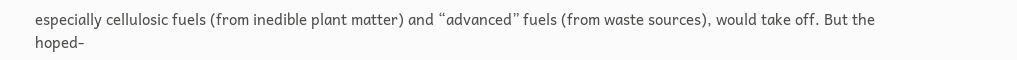especially cellulosic fuels (from inedible plant matter) and “advanced” fuels (from waste sources), would take off. But the hoped-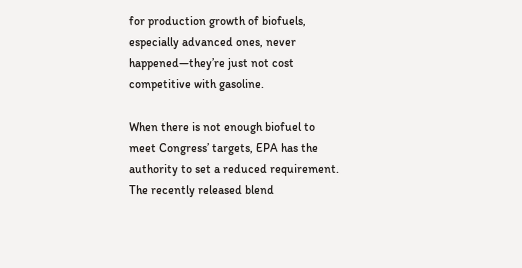for production growth of biofuels, especially advanced ones, never happened—they’re just not cost competitive with gasoline.

When there is not enough biofuel to meet Congress’ targets, EPA has the authority to set a reduced requirement. The recently released blend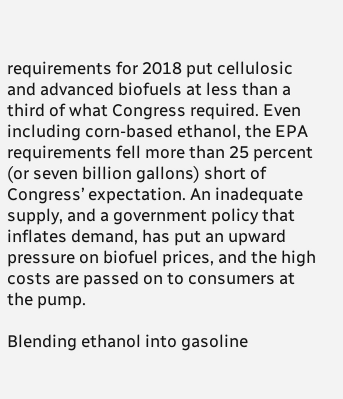requirements for 2018 put cellulosic and advanced biofuels at less than a third of what Congress required. Even including corn-based ethanol, the EPA requirements fell more than 25 percent (or seven billion gallons) short of Congress’ expectation. An inadequate supply, and a government policy that inflates demand, has put an upward pressure on biofuel prices, and the high costs are passed on to consumers at the pump.

Blending ethanol into gasoline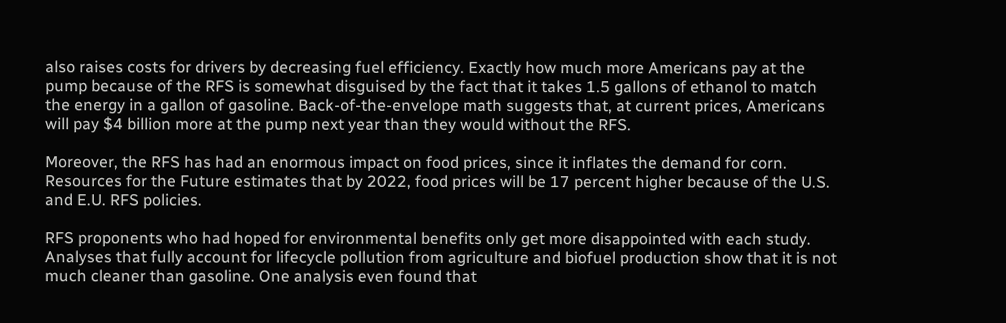also raises costs for drivers by decreasing fuel efficiency. Exactly how much more Americans pay at the pump because of the RFS is somewhat disguised by the fact that it takes 1.5 gallons of ethanol to match the energy in a gallon of gasoline. Back-of-the-envelope math suggests that, at current prices, Americans will pay $4 billion more at the pump next year than they would without the RFS.

Moreover, the RFS has had an enormous impact on food prices, since it inflates the demand for corn. Resources for the Future estimates that by 2022, food prices will be 17 percent higher because of the U.S. and E.U. RFS policies.

RFS proponents who had hoped for environmental benefits only get more disappointed with each study. Analyses that fully account for lifecycle pollution from agriculture and biofuel production show that it is not much cleaner than gasoline. One analysis even found that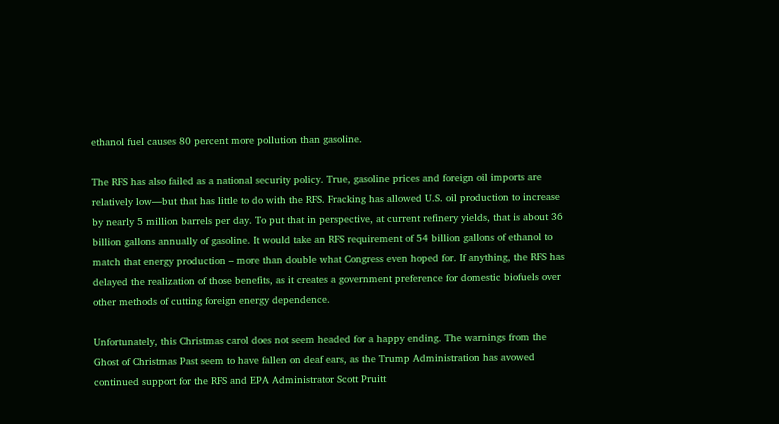ethanol fuel causes 80 percent more pollution than gasoline.

The RFS has also failed as a national security policy. True, gasoline prices and foreign oil imports are relatively low—but that has little to do with the RFS. Fracking has allowed U.S. oil production to increase by nearly 5 million barrels per day. To put that in perspective, at current refinery yields, that is about 36 billion gallons annually of gasoline. It would take an RFS requirement of 54 billion gallons of ethanol to match that energy production – more than double what Congress even hoped for. If anything, the RFS has delayed the realization of those benefits, as it creates a government preference for domestic biofuels over other methods of cutting foreign energy dependence.

Unfortunately, this Christmas carol does not seem headed for a happy ending. The warnings from the Ghost of Christmas Past seem to have fallen on deaf ears, as the Trump Administration has avowed continued support for the RFS and EPA Administrator Scott Pruitt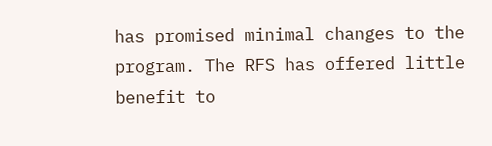has promised minimal changes to the program. The RFS has offered little benefit to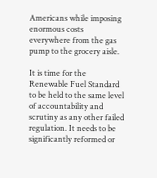Americans while imposing enormous costs everywhere from the gas pump to the grocery aisle.

It is time for the Renewable Fuel Standard to be held to the same level of accountability and scrutiny as any other failed regulation. It needs to be significantly reformed or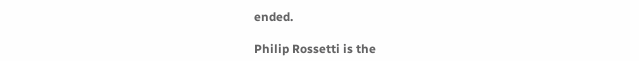ended.

Philip Rossetti is the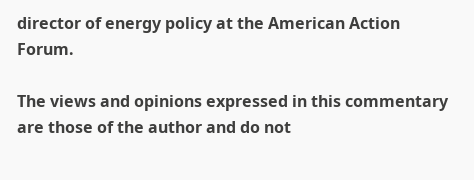director of energy policy at the American Action Forum.

The views and opinions expressed in this commentary are those of the author and do not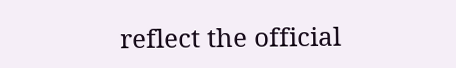reflect the official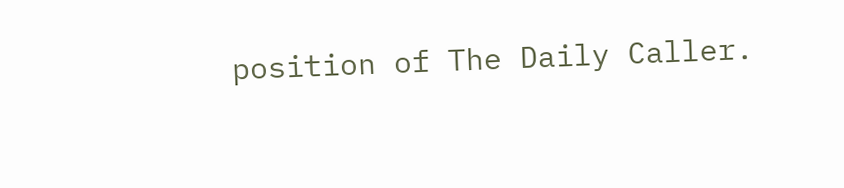position of The Daily Caller.